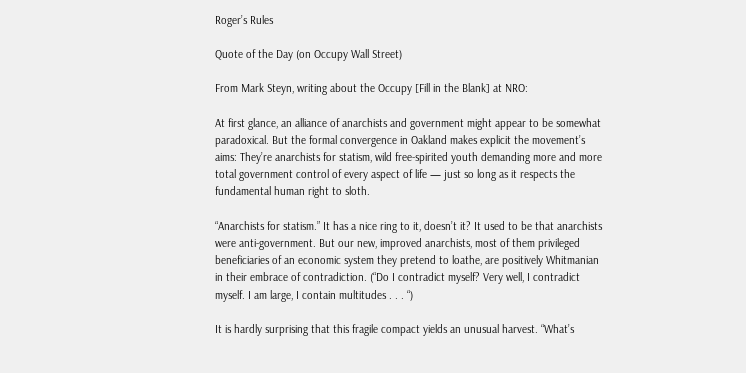Roger’s Rules

Quote of the Day (on Occupy Wall Street)

From Mark Steyn, writing about the Occupy [Fill in the Blank] at NRO:

At first glance, an alliance of anarchists and government might appear to be somewhat paradoxical. But the formal convergence in Oakland makes explicit the movement’s aims: They’re anarchists for statism, wild free-spirited youth demanding more and more total government control of every aspect of life — just so long as it respects the fundamental human right to sloth.

“Anarchists for statism.” It has a nice ring to it, doesn’t it? It used to be that anarchists were anti-government. But our new, improved anarchists, most of them privileged beneficiaries of an economic system they pretend to loathe, are positively Whitmanian in their embrace of contradiction. (“Do I contradict myself? Very well, I contradict myself. I am large, I contain multitudes . . . “)

It is hardly surprising that this fragile compact yields an unusual harvest. “What’s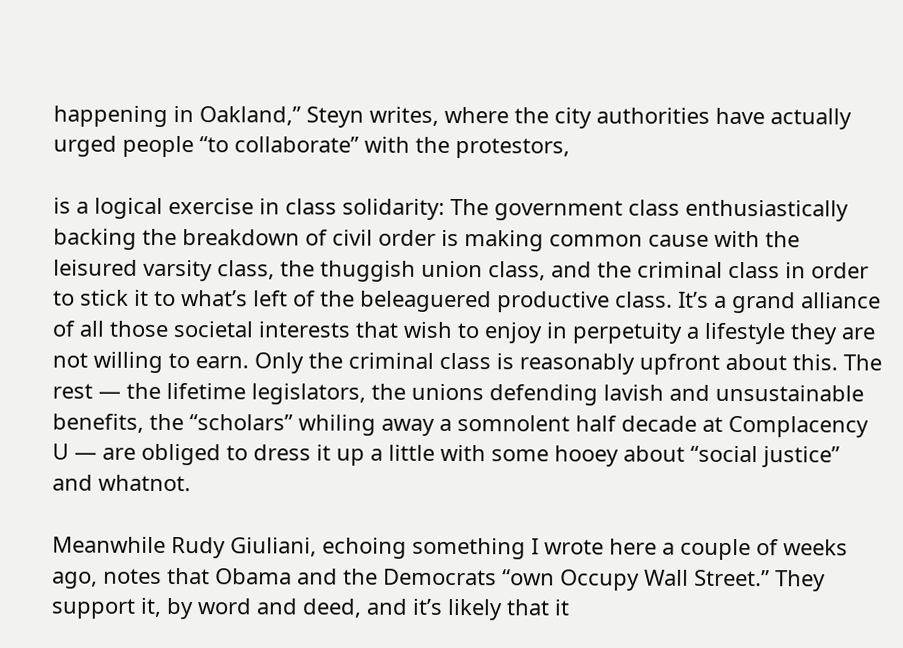happening in Oakland,” Steyn writes, where the city authorities have actually urged people “to collaborate” with the protestors,

is a logical exercise in class solidarity: The government class enthusiastically backing the breakdown of civil order is making common cause with the leisured varsity class, the thuggish union class, and the criminal class in order to stick it to what’s left of the beleaguered productive class. It’s a grand alliance of all those societal interests that wish to enjoy in perpetuity a lifestyle they are not willing to earn. Only the criminal class is reasonably upfront about this. The rest — the lifetime legislators, the unions defending lavish and unsustainable benefits, the “scholars” whiling away a somnolent half decade at Complacency U — are obliged to dress it up a little with some hooey about “social justice” and whatnot.

Meanwhile Rudy Giuliani, echoing something I wrote here a couple of weeks ago, notes that Obama and the Democrats “own Occupy Wall Street.” They support it, by word and deed, and it’s likely that it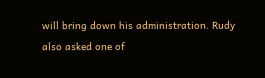will bring down his administration. Rudy also asked one of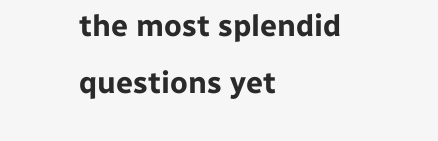the most splendid questions yet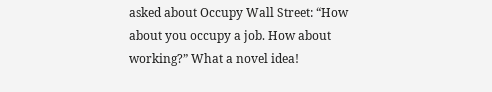asked about Occupy Wall Street: “How about you occupy a job. How about working?” What a novel idea!